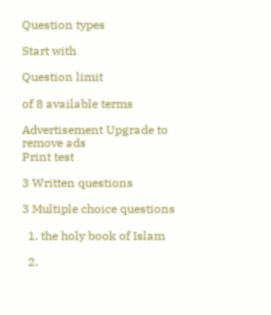Question types

Start with

Question limit

of 8 available terms

Advertisement Upgrade to remove ads
Print test

3 Written questions

3 Multiple choice questions

  1. the holy book of Islam

  2.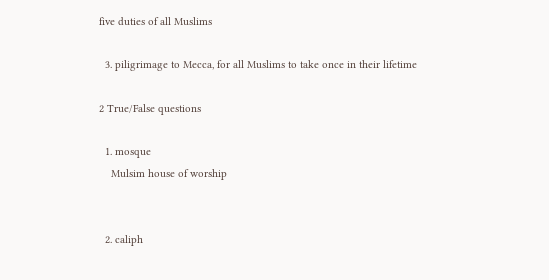five duties of all Muslims

  3. piligrimage to Mecca, for all Muslims to take once in their lifetime

2 True/False questions

  1. mosque
    Mulsim house of worship


  2. caliph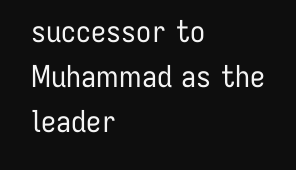successor to Muhammad as the leader